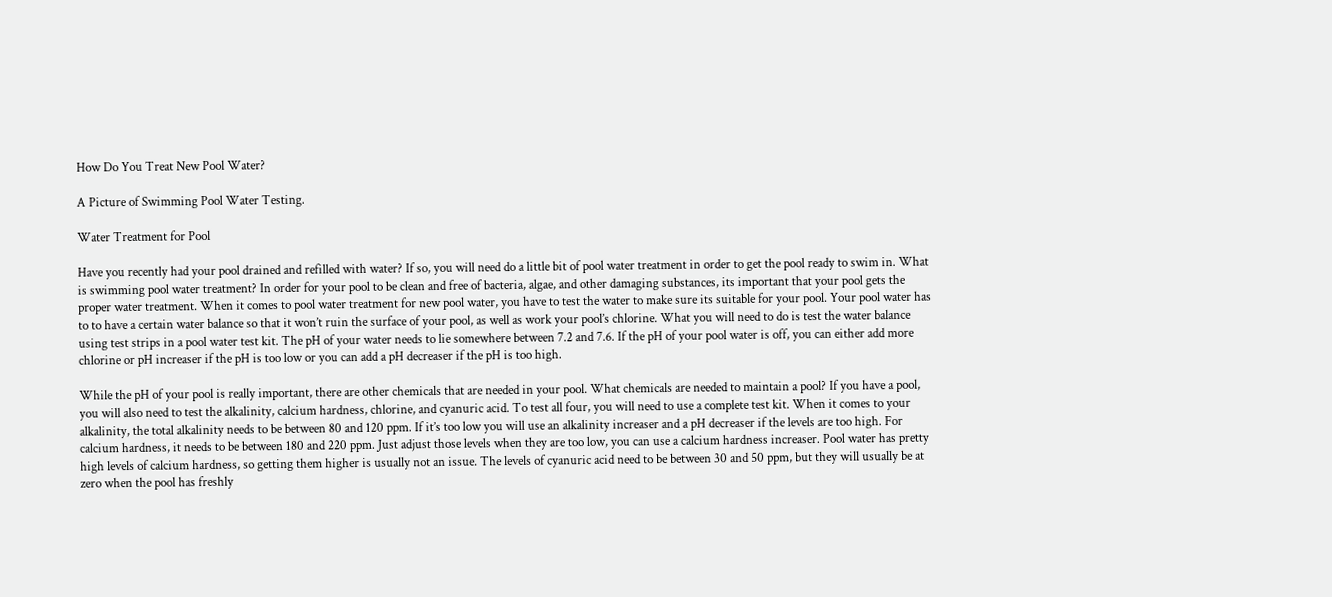How Do You Treat New Pool Water?

A Picture of Swimming Pool Water Testing.

Water Treatment for Pool

Have you recently had your pool drained and refilled with water? If so, you will need do a little bit of pool water treatment in order to get the pool ready to swim in. What is swimming pool water treatment? In order for your pool to be clean and free of bacteria, algae, and other damaging substances, its important that your pool gets the proper water treatment. When it comes to pool water treatment for new pool water, you have to test the water to make sure its suitable for your pool. Your pool water has to to have a certain water balance so that it won’t ruin the surface of your pool, as well as work your pool’s chlorine. What you will need to do is test the water balance using test strips in a pool water test kit. The pH of your water needs to lie somewhere between 7.2 and 7.6. If the pH of your pool water is off, you can either add more chlorine or pH increaser if the pH is too low or you can add a pH decreaser if the pH is too high.

While the pH of your pool is really important, there are other chemicals that are needed in your pool. What chemicals are needed to maintain a pool? If you have a pool, you will also need to test the alkalinity, calcium hardness, chlorine, and cyanuric acid. To test all four, you will need to use a complete test kit. When it comes to your alkalinity, the total alkalinity needs to be between 80 and 120 ppm. If it’s too low you will use an alkalinity increaser and a pH decreaser if the levels are too high. For calcium hardness, it needs to be between 180 and 220 ppm. Just adjust those levels when they are too low, you can use a calcium hardness increaser. Pool water has pretty high levels of calcium hardness, so getting them higher is usually not an issue. The levels of cyanuric acid need to be between 30 and 50 ppm, but they will usually be at zero when the pool has freshly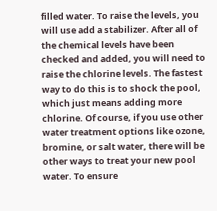filled water. To raise the levels, you will use add a stabilizer. After all of the chemical levels have been checked and added, you will need to raise the chlorine levels. The fastest way to do this is to shock the pool, which just means adding more chlorine. Of course, if you use other water treatment options like ozone, bromine, or salt water, there will be other ways to treat your new pool water. To ensure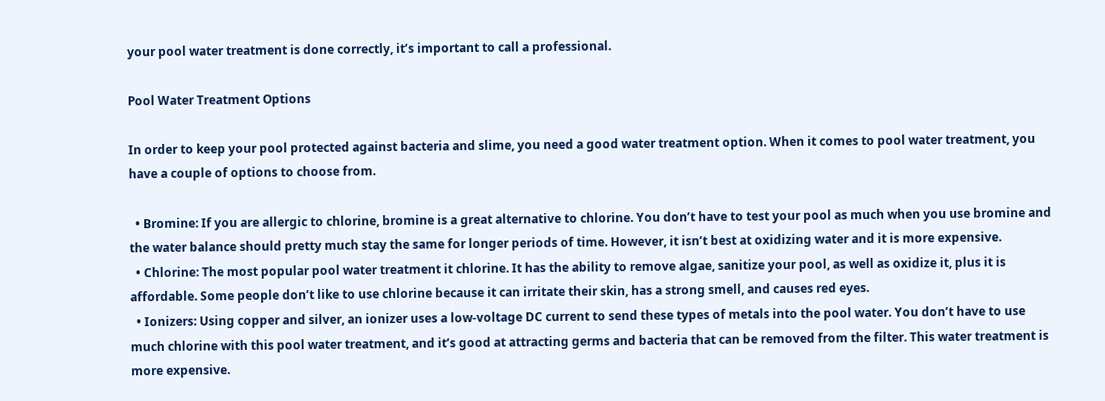your pool water treatment is done correctly, it’s important to call a professional.

Pool Water Treatment Options

In order to keep your pool protected against bacteria and slime, you need a good water treatment option. When it comes to pool water treatment, you have a couple of options to choose from.

  • Bromine: If you are allergic to chlorine, bromine is a great alternative to chlorine. You don’t have to test your pool as much when you use bromine and the water balance should pretty much stay the same for longer periods of time. However, it isn’t best at oxidizing water and it is more expensive.
  • Chlorine: The most popular pool water treatment it chlorine. It has the ability to remove algae, sanitize your pool, as well as oxidize it, plus it is affordable. Some people don’t like to use chlorine because it can irritate their skin, has a strong smell, and causes red eyes.
  • Ionizers: Using copper and silver, an ionizer uses a low-voltage DC current to send these types of metals into the pool water. You don’t have to use much chlorine with this pool water treatment, and it’s good at attracting germs and bacteria that can be removed from the filter. This water treatment is more expensive.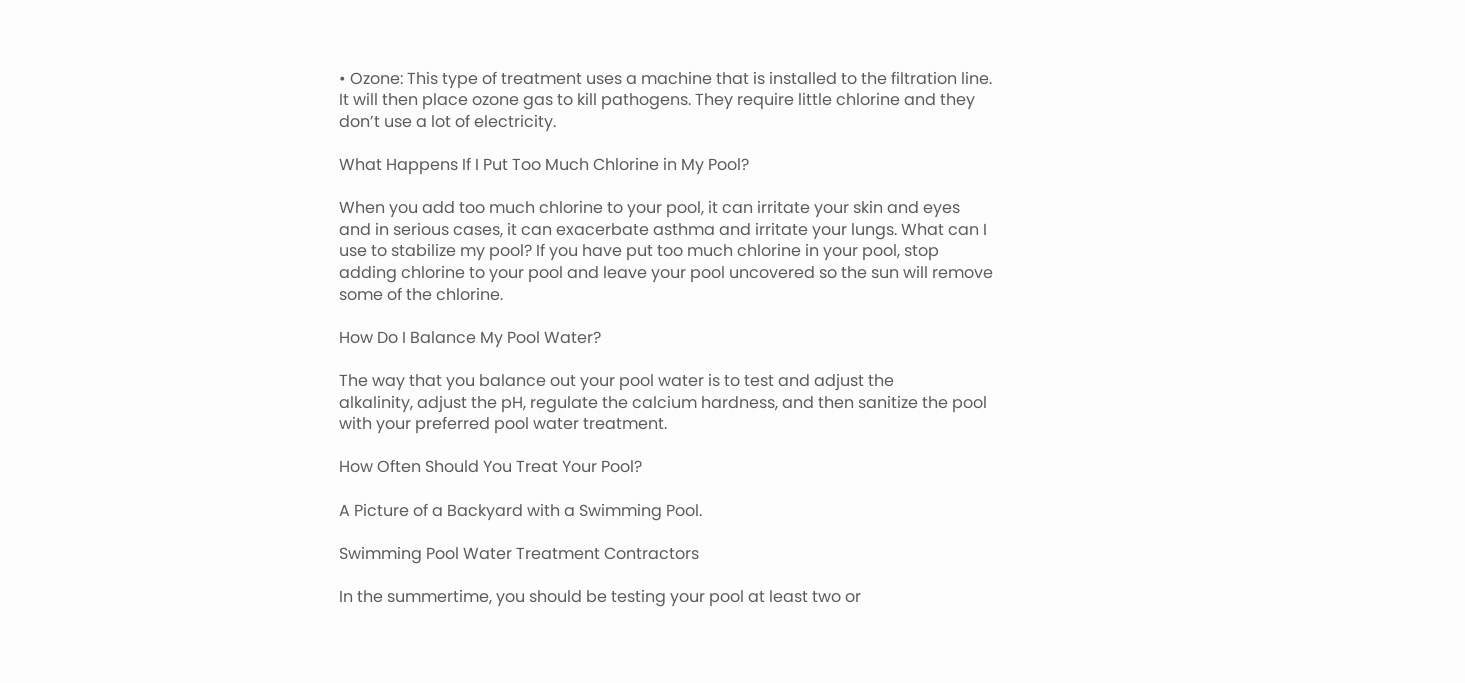• Ozone: This type of treatment uses a machine that is installed to the filtration line. It will then place ozone gas to kill pathogens. They require little chlorine and they don’t use a lot of electricity.

What Happens If I Put Too Much Chlorine in My Pool?

When you add too much chlorine to your pool, it can irritate your skin and eyes and in serious cases, it can exacerbate asthma and irritate your lungs. What can I use to stabilize my pool? If you have put too much chlorine in your pool, stop adding chlorine to your pool and leave your pool uncovered so the sun will remove some of the chlorine.

How Do I Balance My Pool Water?

The way that you balance out your pool water is to test and adjust the
alkalinity, adjust the pH, regulate the calcium hardness, and then sanitize the pool with your preferred pool water treatment.

How Often Should You Treat Your Pool?

A Picture of a Backyard with a Swimming Pool.

Swimming Pool Water Treatment Contractors

In the summertime, you should be testing your pool at least two or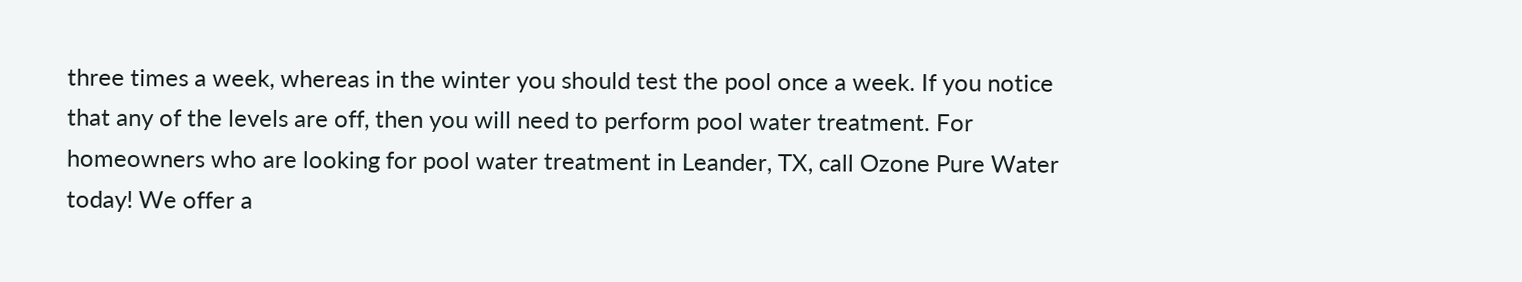three times a week, whereas in the winter you should test the pool once a week. If you notice that any of the levels are off, then you will need to perform pool water treatment. For homeowners who are looking for pool water treatment in Leander, TX, call Ozone Pure Water today! We offer a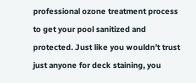professional ozone treatment process to get your pool sanitized and protected. Just like you wouldn’t trust just anyone for deck staining, you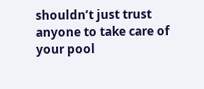shouldn’t just trust anyone to take care of your pool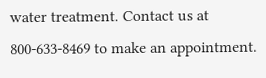water treatment. Contact us at 800-633-8469 to make an appointment.